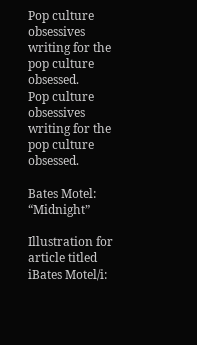Pop culture obsessives writing for the pop culture obsessed.
Pop culture obsessives writing for the pop culture obsessed.

Bates Motel: “Midnight”

Illustration for article titled iBates Motel/i: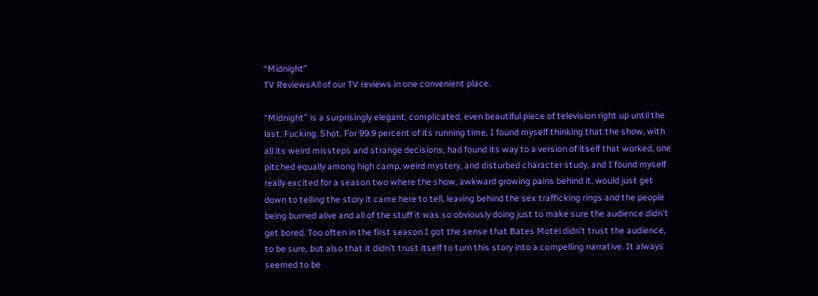“Midnight”
TV ReviewsAll of our TV reviews in one convenient place.

“Midnight” is a surprisingly elegant, complicated, even beautiful piece of television right up until the last. Fucking. Shot. For 99.9 percent of its running time, I found myself thinking that the show, with all its weird missteps and strange decisions, had found its way to a version of itself that worked, one pitched equally among high camp, weird mystery, and disturbed character study, and I found myself really excited for a season two where the show, awkward growing pains behind it, would just get down to telling the story it came here to tell, leaving behind the sex trafficking rings and the people being burned alive and all of the stuff it was so obviously doing just to make sure the audience didn’t get bored. Too often in the first season I got the sense that Bates Motel didn’t trust the audience, to be sure, but also that it didn’t trust itself to turn this story into a compelling narrative. It always seemed to be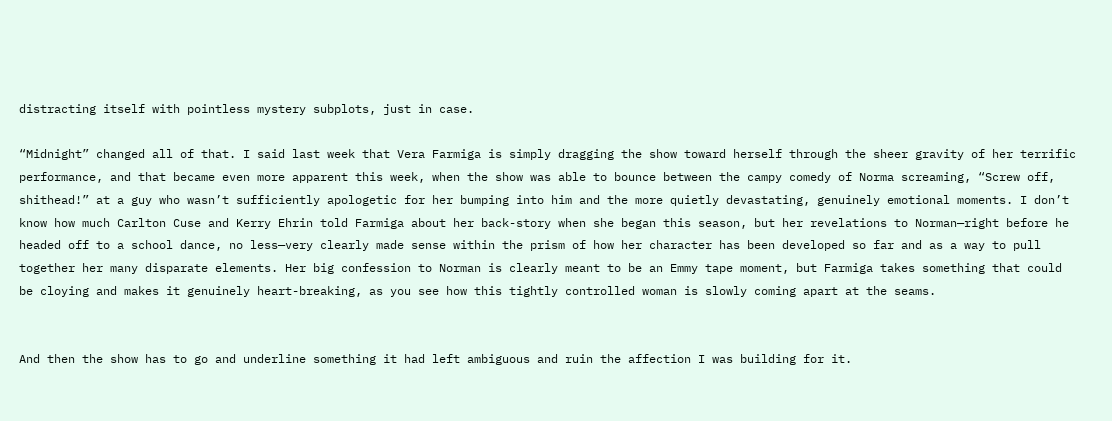distracting itself with pointless mystery subplots, just in case.

“Midnight” changed all of that. I said last week that Vera Farmiga is simply dragging the show toward herself through the sheer gravity of her terrific performance, and that became even more apparent this week, when the show was able to bounce between the campy comedy of Norma screaming, “Screw off, shithead!” at a guy who wasn’t sufficiently apologetic for her bumping into him and the more quietly devastating, genuinely emotional moments. I don’t know how much Carlton Cuse and Kerry Ehrin told Farmiga about her back-story when she began this season, but her revelations to Norman—right before he headed off to a school dance, no less—very clearly made sense within the prism of how her character has been developed so far and as a way to pull together her many disparate elements. Her big confession to Norman is clearly meant to be an Emmy tape moment, but Farmiga takes something that could be cloying and makes it genuinely heart-breaking, as you see how this tightly controlled woman is slowly coming apart at the seams.


And then the show has to go and underline something it had left ambiguous and ruin the affection I was building for it.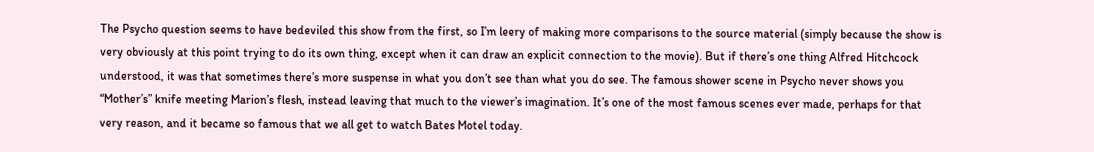The Psycho question seems to have bedeviled this show from the first, so I’m leery of making more comparisons to the source material (simply because the show is very obviously at this point trying to do its own thing, except when it can draw an explicit connection to the movie). But if there’s one thing Alfred Hitchcock understood, it was that sometimes there’s more suspense in what you don’t see than what you do see. The famous shower scene in Psycho never shows you “Mother’s” knife meeting Marion’s flesh, instead leaving that much to the viewer’s imagination. It’s one of the most famous scenes ever made, perhaps for that very reason, and it became so famous that we all get to watch Bates Motel today.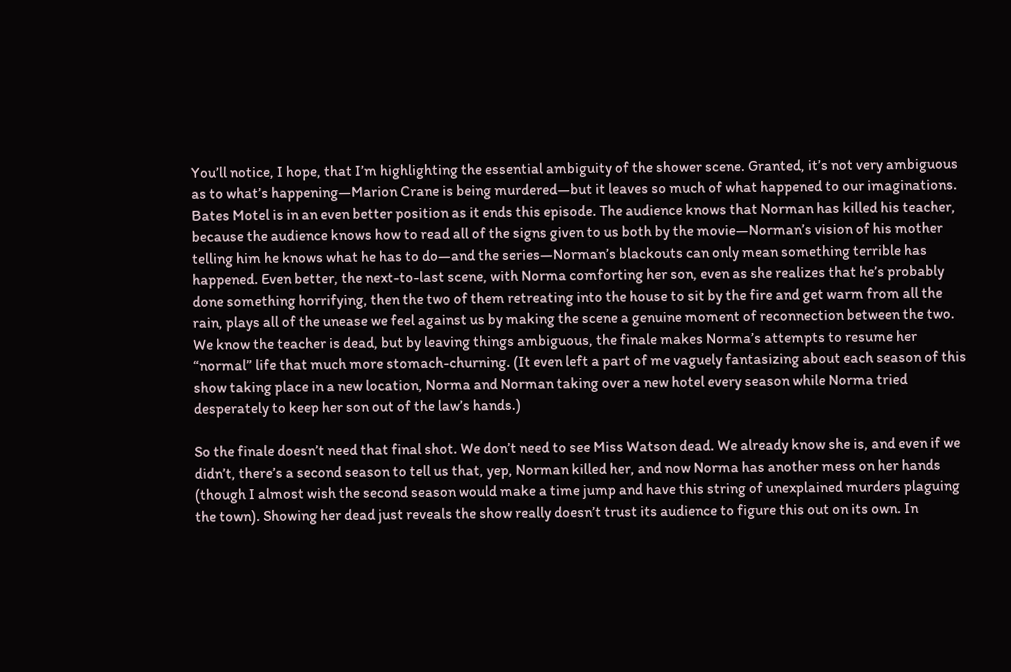You’ll notice, I hope, that I’m highlighting the essential ambiguity of the shower scene. Granted, it’s not very ambiguous as to what’s happening—Marion Crane is being murdered—but it leaves so much of what happened to our imaginations. Bates Motel is in an even better position as it ends this episode. The audience knows that Norman has killed his teacher, because the audience knows how to read all of the signs given to us both by the movie—Norman’s vision of his mother telling him he knows what he has to do—and the series—Norman’s blackouts can only mean something terrible has happened. Even better, the next-to-last scene, with Norma comforting her son, even as she realizes that he’s probably done something horrifying, then the two of them retreating into the house to sit by the fire and get warm from all the rain, plays all of the unease we feel against us by making the scene a genuine moment of reconnection between the two. We know the teacher is dead, but by leaving things ambiguous, the finale makes Norma’s attempts to resume her “normal” life that much more stomach-churning. (It even left a part of me vaguely fantasizing about each season of this show taking place in a new location, Norma and Norman taking over a new hotel every season while Norma tried desperately to keep her son out of the law’s hands.)

So the finale doesn’t need that final shot. We don’t need to see Miss Watson dead. We already know she is, and even if we didn’t, there’s a second season to tell us that, yep, Norman killed her, and now Norma has another mess on her hands (though I almost wish the second season would make a time jump and have this string of unexplained murders plaguing the town). Showing her dead just reveals the show really doesn’t trust its audience to figure this out on its own. In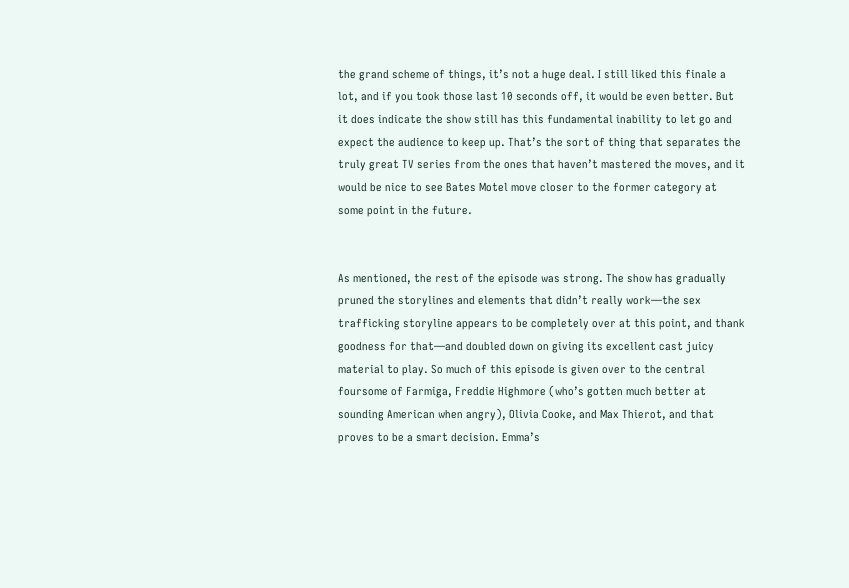the grand scheme of things, it’s not a huge deal. I still liked this finale a lot, and if you took those last 10 seconds off, it would be even better. But it does indicate the show still has this fundamental inability to let go and expect the audience to keep up. That’s the sort of thing that separates the truly great TV series from the ones that haven’t mastered the moves, and it would be nice to see Bates Motel move closer to the former category at some point in the future.


As mentioned, the rest of the episode was strong. The show has gradually pruned the storylines and elements that didn’t really work—the sex trafficking storyline appears to be completely over at this point, and thank goodness for that—and doubled down on giving its excellent cast juicy material to play. So much of this episode is given over to the central foursome of Farmiga, Freddie Highmore (who’s gotten much better at sounding American when angry), Olivia Cooke, and Max Thierot, and that proves to be a smart decision. Emma’s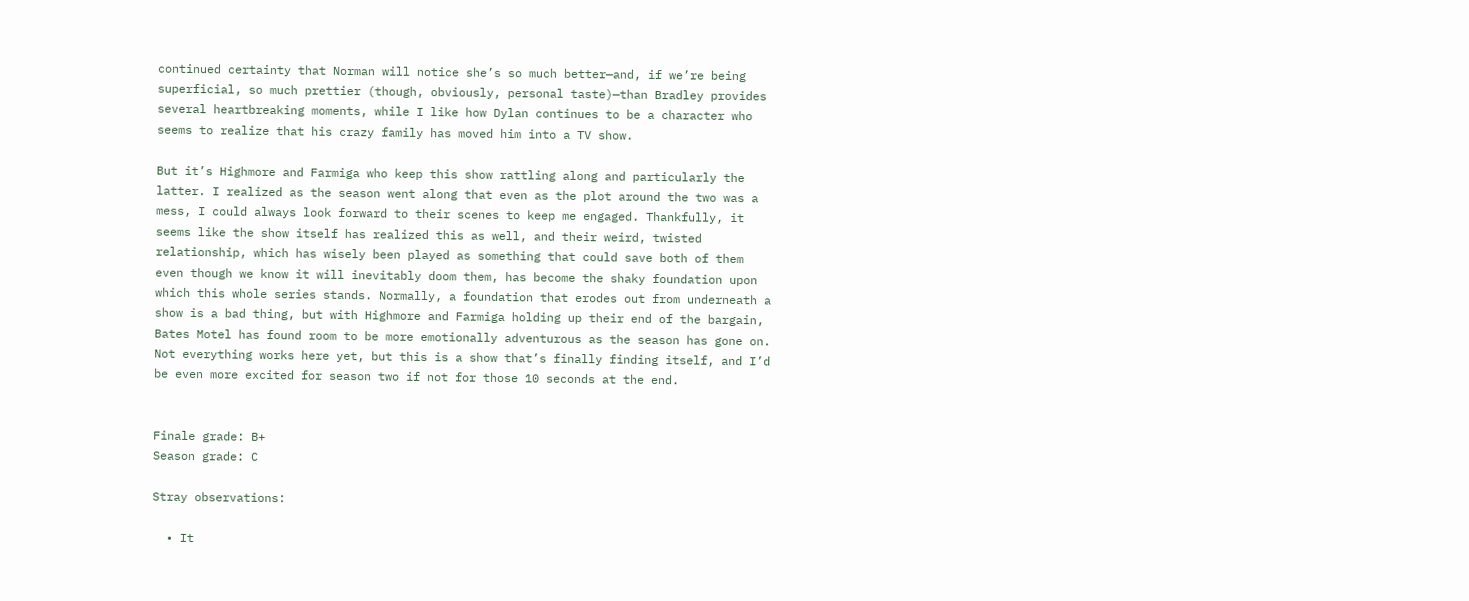continued certainty that Norman will notice she’s so much better—and, if we’re being superficial, so much prettier (though, obviously, personal taste)—than Bradley provides several heartbreaking moments, while I like how Dylan continues to be a character who seems to realize that his crazy family has moved him into a TV show.

But it’s Highmore and Farmiga who keep this show rattling along and particularly the latter. I realized as the season went along that even as the plot around the two was a mess, I could always look forward to their scenes to keep me engaged. Thankfully, it seems like the show itself has realized this as well, and their weird, twisted relationship, which has wisely been played as something that could save both of them even though we know it will inevitably doom them, has become the shaky foundation upon which this whole series stands. Normally, a foundation that erodes out from underneath a show is a bad thing, but with Highmore and Farmiga holding up their end of the bargain, Bates Motel has found room to be more emotionally adventurous as the season has gone on. Not everything works here yet, but this is a show that’s finally finding itself, and I’d be even more excited for season two if not for those 10 seconds at the end.


Finale grade: B+
Season grade: C

Stray observations:

  • It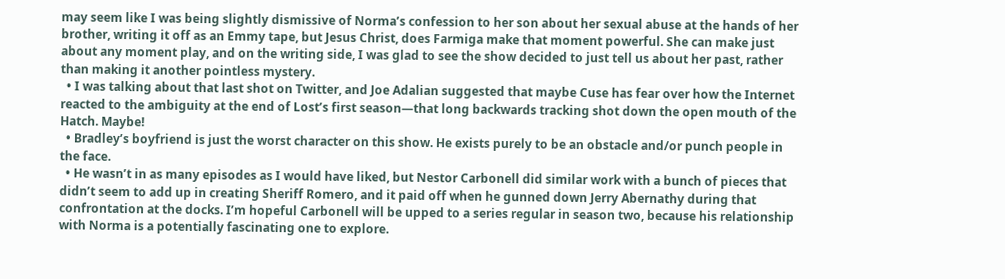may seem like I was being slightly dismissive of Norma’s confession to her son about her sexual abuse at the hands of her brother, writing it off as an Emmy tape, but Jesus Christ, does Farmiga make that moment powerful. She can make just about any moment play, and on the writing side, I was glad to see the show decided to just tell us about her past, rather than making it another pointless mystery.
  • I was talking about that last shot on Twitter, and Joe Adalian suggested that maybe Cuse has fear over how the Internet reacted to the ambiguity at the end of Lost’s first season—that long backwards tracking shot down the open mouth of the Hatch. Maybe!
  • Bradley’s boyfriend is just the worst character on this show. He exists purely to be an obstacle and/or punch people in the face.
  • He wasn’t in as many episodes as I would have liked, but Nestor Carbonell did similar work with a bunch of pieces that didn’t seem to add up in creating Sheriff Romero, and it paid off when he gunned down Jerry Abernathy during that confrontation at the docks. I’m hopeful Carbonell will be upped to a series regular in season two, because his relationship with Norma is a potentially fascinating one to explore.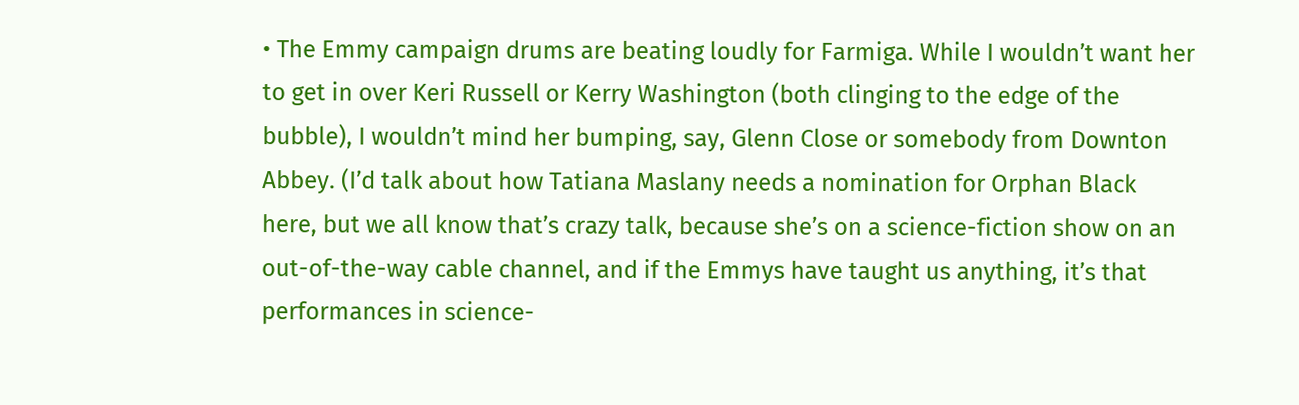• The Emmy campaign drums are beating loudly for Farmiga. While I wouldn’t want her to get in over Keri Russell or Kerry Washington (both clinging to the edge of the bubble), I wouldn’t mind her bumping, say, Glenn Close or somebody from Downton Abbey. (I’d talk about how Tatiana Maslany needs a nomination for Orphan Black here, but we all know that’s crazy talk, because she’s on a science-fiction show on an out-of-the-way cable channel, and if the Emmys have taught us anything, it’s that performances in science-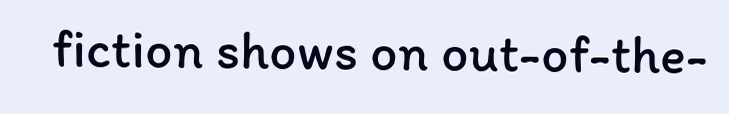fiction shows on out-of-the-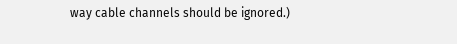way cable channels should be ignored.)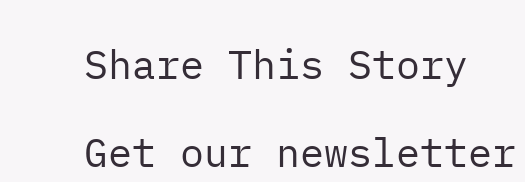Share This Story

Get our newsletter